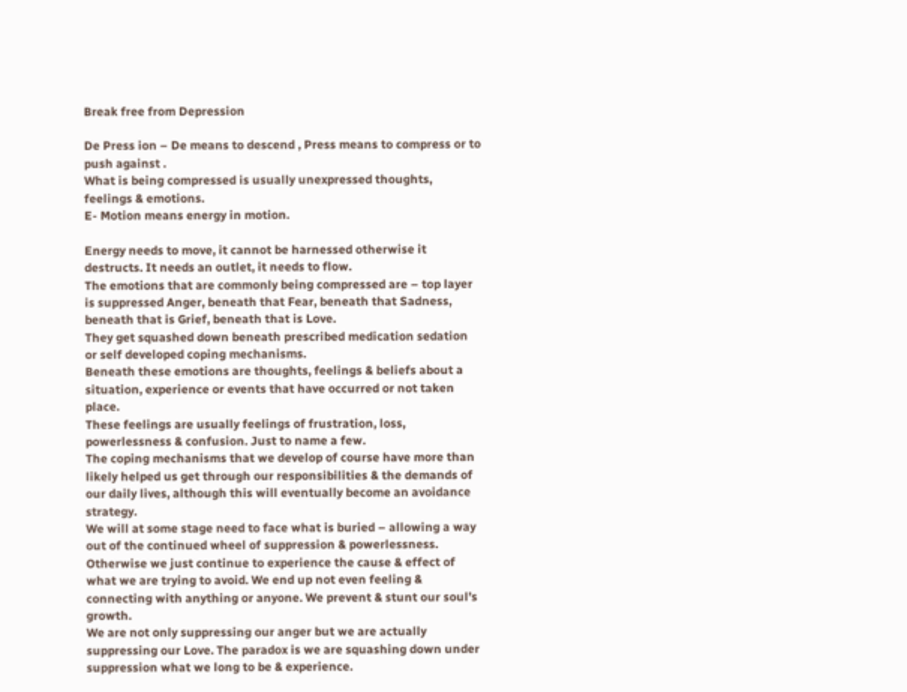Break free from Depression

De Press ion – De means to descend , Press means to compress or to push against .
What is being compressed is usually unexpressed thoughts, feelings & emotions.
E- Motion means energy in motion.

Energy needs to move, it cannot be harnessed otherwise it destructs. It needs an outlet, it needs to flow.
The emotions that are commonly being compressed are – top layer is suppressed Anger, beneath that Fear, beneath that Sadness, beneath that is Grief, beneath that is Love.
They get squashed down beneath prescribed medication sedation or self developed coping mechanisms.
Beneath these emotions are thoughts, feelings & beliefs about a situation, experience or events that have occurred or not taken place.
These feelings are usually feelings of frustration, loss, powerlessness & confusion. Just to name a few.
The coping mechanisms that we develop of course have more than likely helped us get through our responsibilities & the demands of our daily lives, although this will eventually become an avoidance strategy.
We will at some stage need to face what is buried – allowing a way out of the continued wheel of suppression & powerlessness. Otherwise we just continue to experience the cause & effect of what we are trying to avoid. We end up not even feeling & connecting with anything or anyone. We prevent & stunt our soul’s growth.
We are not only suppressing our anger but we are actually suppressing our Love. The paradox is we are squashing down under suppression what we long to be & experience.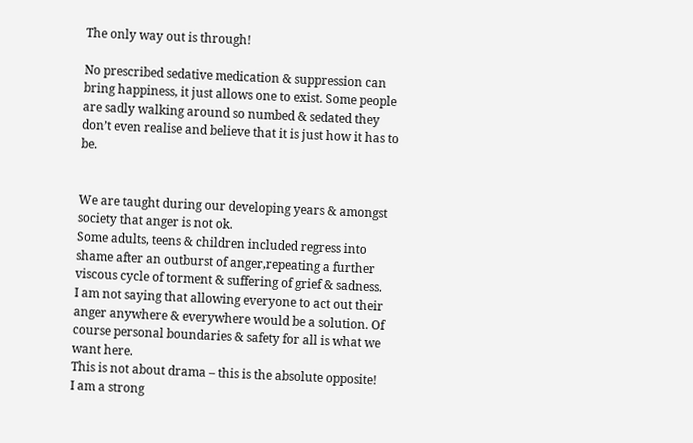The only way out is through!

No prescribed sedative medication & suppression can bring happiness, it just allows one to exist. Some people are sadly walking around so numbed & sedated they don’t even realise and believe that it is just how it has to be.


We are taught during our developing years & amongst society that anger is not ok.
Some adults, teens & children included regress into shame after an outburst of anger,repeating a further viscous cycle of torment & suffering of grief & sadness.
I am not saying that allowing everyone to act out their anger anywhere & everywhere would be a solution. Of course personal boundaries & safety for all is what we want here.
This is not about drama – this is the absolute opposite!
I am a strong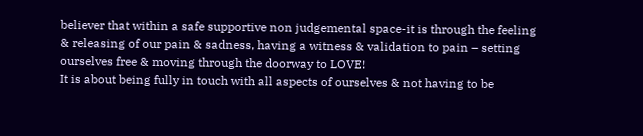believer that within a safe supportive non judgemental space-it is through the feeling & releasing of our pain & sadness, having a witness & validation to pain – setting ourselves free & moving through the doorway to LOVE!
It is about being fully in touch with all aspects of ourselves & not having to be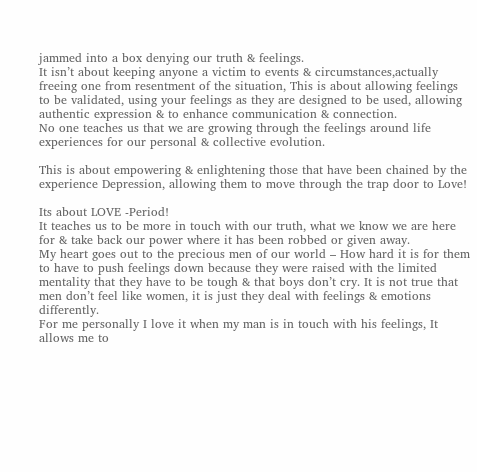jammed into a box denying our truth & feelings.
It isn’t about keeping anyone a victim to events & circumstances,actually freeing one from resentment of the situation, This is about allowing feelings to be validated, using your feelings as they are designed to be used, allowing authentic expression & to enhance communication & connection.
No one teaches us that we are growing through the feelings around life experiences for our personal & collective evolution.

This is about empowering & enlightening those that have been chained by the experience Depression, allowing them to move through the trap door to Love!

Its about LOVE -Period!
It teaches us to be more in touch with our truth, what we know we are here for & take back our power where it has been robbed or given away.
My heart goes out to the precious men of our world – How hard it is for them to have to push feelings down because they were raised with the limited mentality that they have to be tough & that boys don’t cry. It is not true that men don’t feel like women, it is just they deal with feelings & emotions differently.
For me personally I love it when my man is in touch with his feelings, It allows me to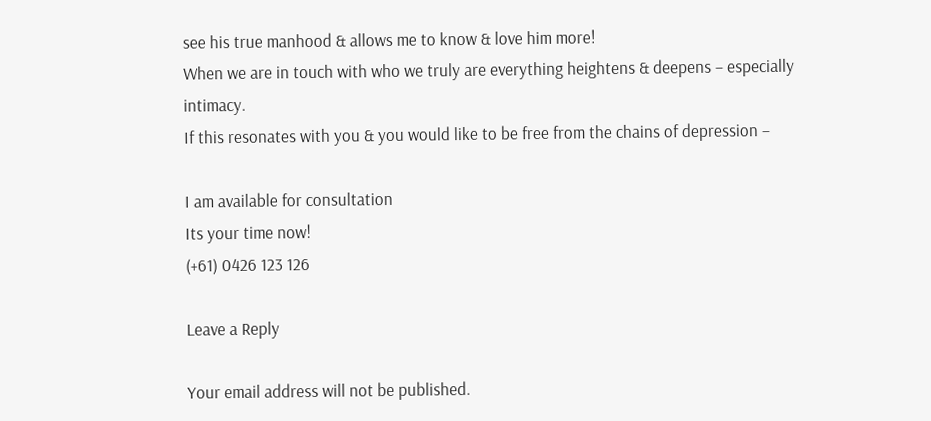see his true manhood & allows me to know & love him more!
When we are in touch with who we truly are everything heightens & deepens – especially intimacy.
If this resonates with you & you would like to be free from the chains of depression –

I am available for consultation
Its your time now!
(+61) 0426 123 126

Leave a Reply

Your email address will not be published.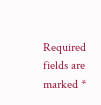Required fields are marked *